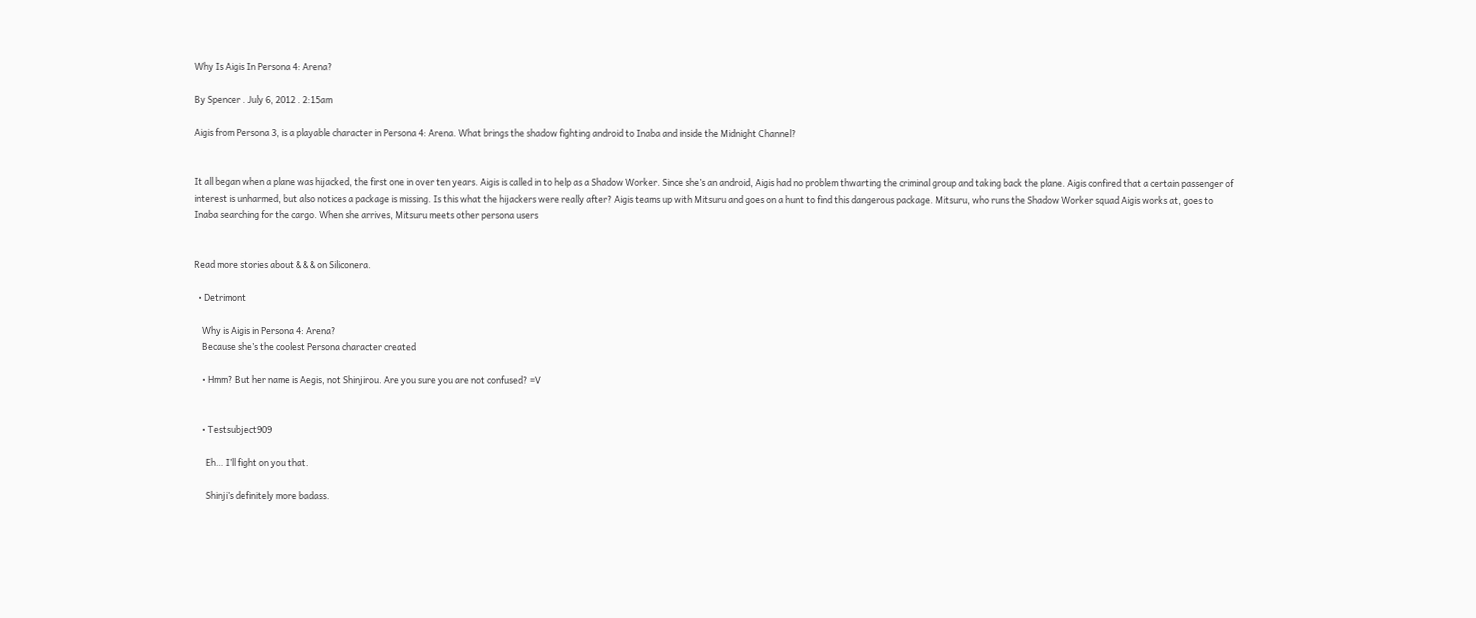Why Is Aigis In Persona 4: Arena?

By Spencer . July 6, 2012 . 2:15am

Aigis from Persona 3, is a playable character in Persona 4: Arena. What brings the shadow fighting android to Inaba and inside the Midnight Channel?


It all began when a plane was hijacked, the first one in over ten years. Aigis is called in to help as a Shadow Worker. Since she’s an android, Aigis had no problem thwarting the criminal group and taking back the plane. Aigis confired that a certain passenger of interest is unharmed, but also notices a package is missing. Is this what the hijackers were really after? Aigis teams up with Mitsuru and goes on a hunt to find this dangerous package. Mitsuru, who runs the Shadow Worker squad Aigis works at, goes to Inaba searching for the cargo. When she arrives, Mitsuru meets other persona users


Read more stories about & & & on Siliconera.

  • Detrimont

    Why is Aigis in Persona 4: Arena?
    Because she’s the coolest Persona character created

    • Hmm? But her name is Aegis, not Shinjirou. Are you sure you are not confused? =V


    • Testsubject909

      Eh… I’ll fight on you that.

      Shinji’s definitely more badass.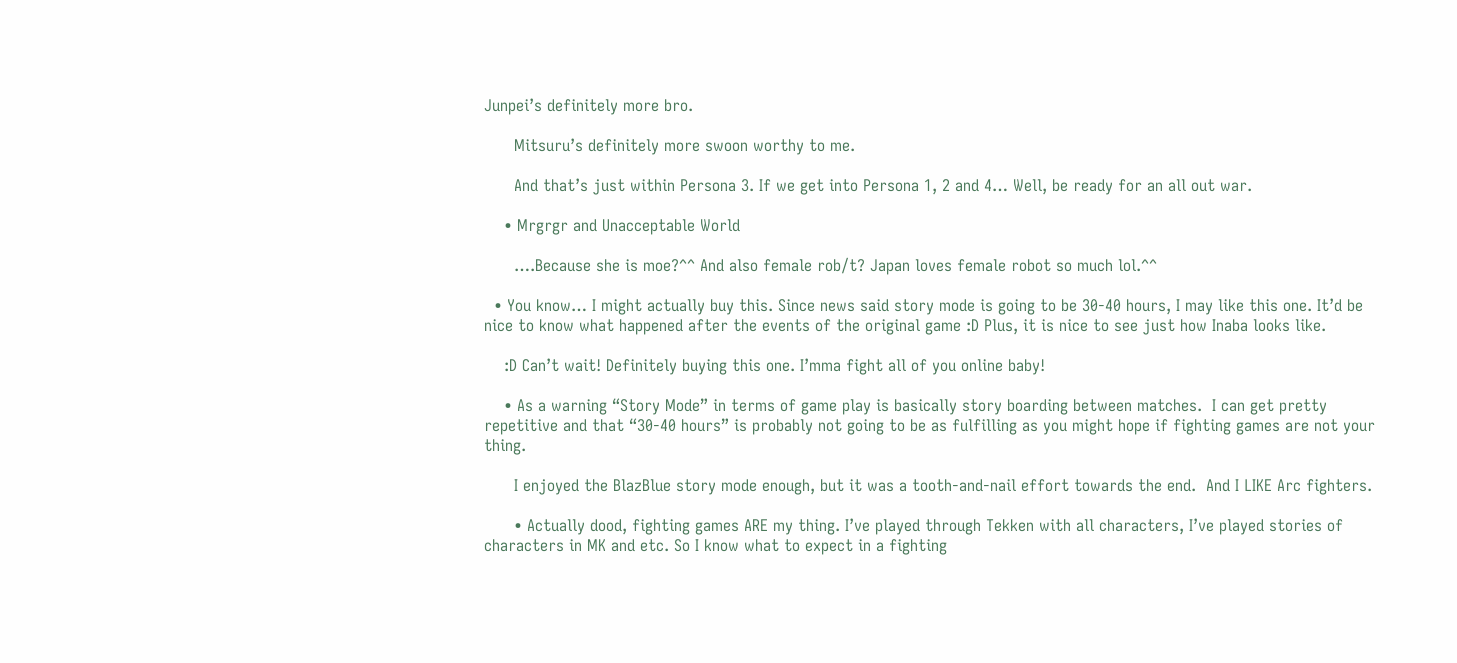Junpei’s definitely more bro.

      Mitsuru’s definitely more swoon worthy to me.

      And that’s just within Persona 3. If we get into Persona 1, 2 and 4… Well, be ready for an all out war.

    • Mrgrgr and Unacceptable World

      ….Because she is moe?^^ And also female rob/t? Japan loves female robot so much lol.^^

  • You know… I might actually buy this. Since news said story mode is going to be 30-40 hours, I may like this one. It’d be nice to know what happened after the events of the original game :D Plus, it is nice to see just how Inaba looks like.

    :D Can’t wait! Definitely buying this one. I’mma fight all of you online baby!

    • As a warning “Story Mode” in terms of game play is basically story boarding between matches.  I can get pretty repetitive and that “30-40 hours” is probably not going to be as fulfilling as you might hope if fighting games are not your thing.

      I enjoyed the BlazBlue story mode enough, but it was a tooth-and-nail effort towards the end.  And I LIKE Arc fighters.

      • Actually dood, fighting games ARE my thing. I’ve played through Tekken with all characters, I’ve played stories of characters in MK and etc. So I know what to expect in a fighting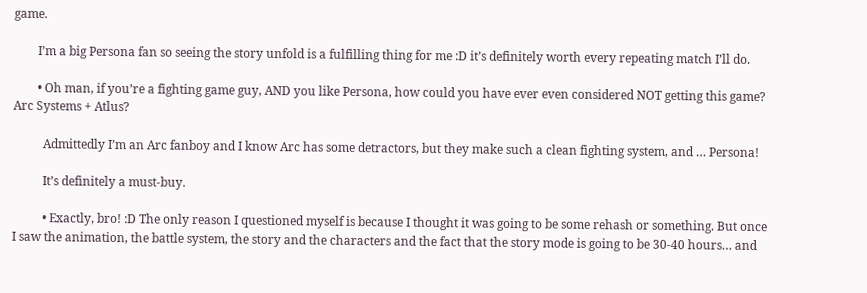game.

        I’m a big Persona fan so seeing the story unfold is a fulfilling thing for me :D it’s definitely worth every repeating match I’ll do.

        • Oh man, if you’re a fighting game guy, AND you like Persona, how could you have ever even considered NOT getting this game?  Arc Systems + Atlus?

          Admittedly I’m an Arc fanboy and I know Arc has some detractors, but they make such a clean fighting system, and … Persona!

          It’s definitely a must-buy.

          • Exactly, bro! :D The only reason I questioned myself is because I thought it was going to be some rehash or something. But once I saw the animation, the battle system, the story and the characters and the fact that the story mode is going to be 30-40 hours… and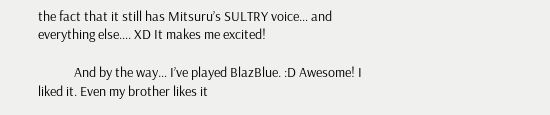the fact that it still has Mitsuru’s SULTRY voice… and everything else…. XD It makes me excited!

            And by the way… I’ve played BlazBlue. :D Awesome! I liked it. Even my brother likes it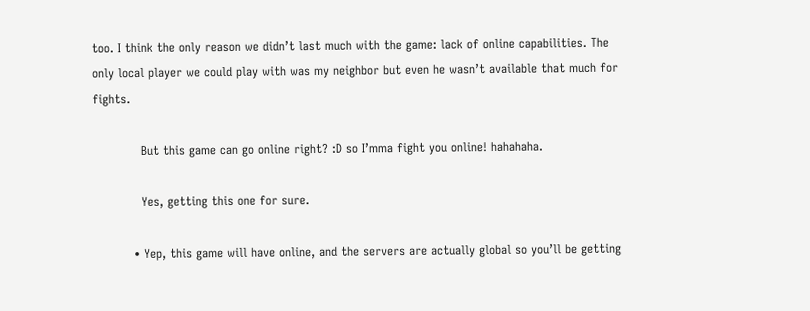too. I think the only reason we didn’t last much with the game: lack of online capabilities. The only local player we could play with was my neighbor but even he wasn’t available that much for fights.

            But this game can go online right? :D so I’mma fight you online! hahahaha.

            Yes, getting this one for sure.

          • Yep, this game will have online, and the servers are actually global so you’ll be getting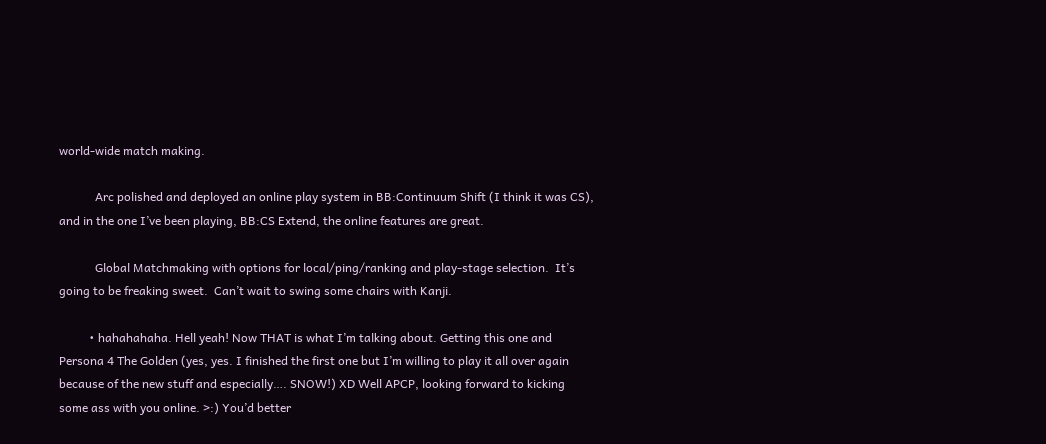world-wide match making.

            Arc polished and deployed an online play system in BB:Continuum Shift (I think it was CS), and in the one I’ve been playing, BB:CS Extend, the online features are great.

            Global Matchmaking with options for local/ping/ranking and play-stage selection.  It’s going to be freaking sweet.  Can’t wait to swing some chairs with Kanji.

          • hahahahaha. Hell yeah! Now THAT is what I’m talking about. Getting this one and Persona 4 The Golden (yes, yes. I finished the first one but I’m willing to play it all over again because of the new stuff and especially…. SNOW!) XD Well APCP, looking forward to kicking some ass with you online. >:) You’d better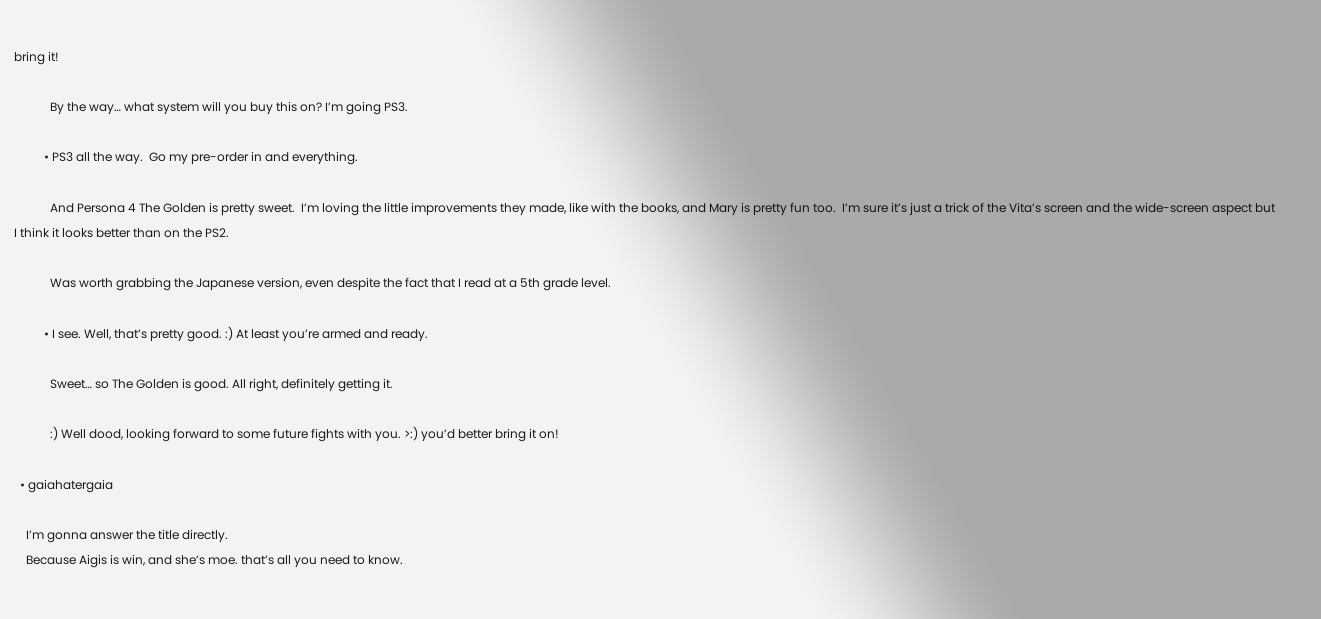bring it!

            By the way… what system will you buy this on? I’m going PS3.

          • PS3 all the way.  Go my pre-order in and everything.

            And Persona 4 The Golden is pretty sweet.  I’m loving the little improvements they made, like with the books, and Mary is pretty fun too.  I’m sure it’s just a trick of the Vita’s screen and the wide-screen aspect but I think it looks better than on the PS2.

            Was worth grabbing the Japanese version, even despite the fact that I read at a 5th grade level.

          • I see. Well, that’s pretty good. :) At least you’re armed and ready.

            Sweet… so The Golden is good. All right, definitely getting it.

            :) Well dood, looking forward to some future fights with you. >:) you’d better bring it on!

  • gaiahatergaia

    I’m gonna answer the title directly.
    Because Aigis is win, and she’s moe. that’s all you need to know.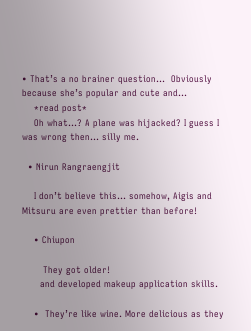• That’s a no brainer question…  Obviously because she’s popular and cute and…
    *read post*
    Oh what…? A plane was hijacked? I guess I was wrong then… silly me.

  • Nirun Rangraengjit

    I don’t believe this… somehow, Aigis and Mitsuru are even prettier than before!

    • Chiupon

       They got older!
      and developed makeup application skills.

    •  They’re like wine. More delicious as they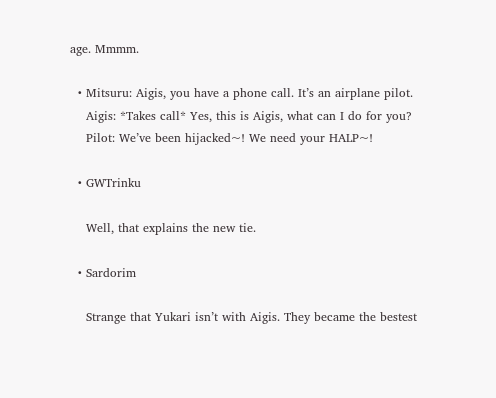age. Mmmm.

  • Mitsuru: Aigis, you have a phone call. It’s an airplane pilot.
    Aigis: *Takes call* Yes, this is Aigis, what can I do for you?
    Pilot: We’ve been hijacked~! We need your HALP~!

  • GWTrinku

    Well, that explains the new tie.

  • Sardorim

    Strange that Yukari isn’t with Aigis. They became the bestest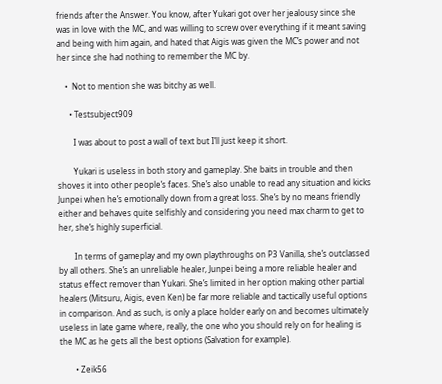friends after the Answer. You know, after Yukari got over her jealousy since she was in love with the MC, and was willing to screw over everything if it meant saving and being with him again, and hated that Aigis was given the MC’s power and not her since she had nothing to remember the MC by.

    •  Not to mention she was bitchy as well.

      • Testsubject909

        I was about to post a wall of text but I’ll just keep it short.

        Yukari is useless in both story and gameplay. She baits in trouble and then shoves it into other people’s faces. She’s also unable to read any situation and kicks Junpei when he’s emotionally down from a great loss. She’s by no means friendly either and behaves quite selfishly and considering you need max charm to get to her, she’s highly superficial.

        In terms of gameplay and my own playthroughs on P3 Vanilla, she’s outclassed by all others. She’s an unreliable healer, Junpei being a more reliable healer and status effect remover than Yukari. She’s limited in her option making other partial healers (Mitsuru, Aigis, even Ken) be far more reliable and tactically useful options in comparison. And as such, is only a place holder early on and becomes ultimately useless in late game where, really, the one who you should rely on for healing is the MC as he gets all the best options (Salvation for example).

        • Zeik56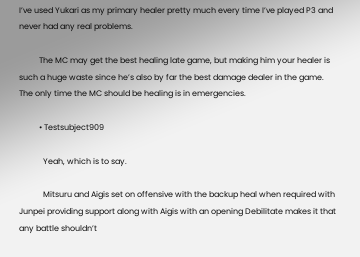I’ve used Yukari as my primary healer pretty much every time I’ve played P3 and never had any real problems.

          The MC may get the best healing late game, but making him your healer is such a huge waste since he’s also by far the best damage dealer in the game. The only time the MC should be healing is in emergencies.

          • Testsubject909

            Yeah, which is to say.

            Mitsuru and Aigis set on offensive with the backup heal when required with Junpei providing support along with Aigis with an opening Debilitate makes it that any battle shouldn’t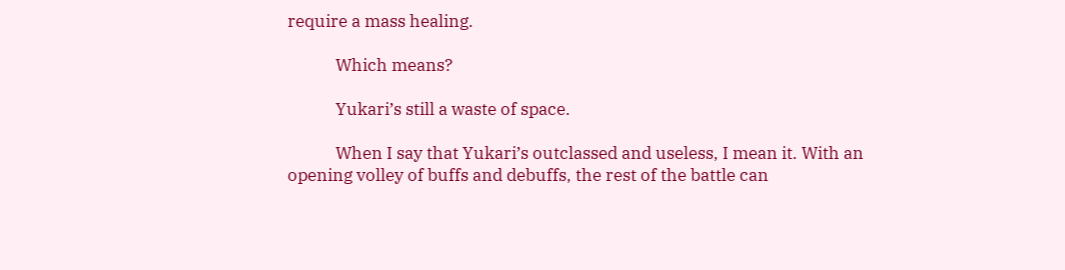require a mass healing.

            Which means?

            Yukari’s still a waste of space.

            When I say that Yukari’s outclassed and useless, I mean it. With an opening volley of buffs and debuffs, the rest of the battle can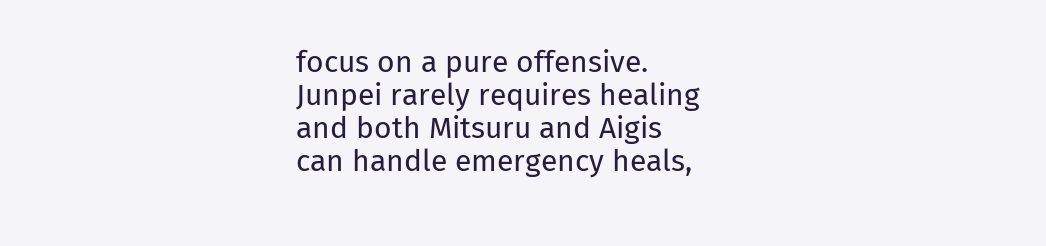focus on a pure offensive. Junpei rarely requires healing and both Mitsuru and Aigis can handle emergency heals,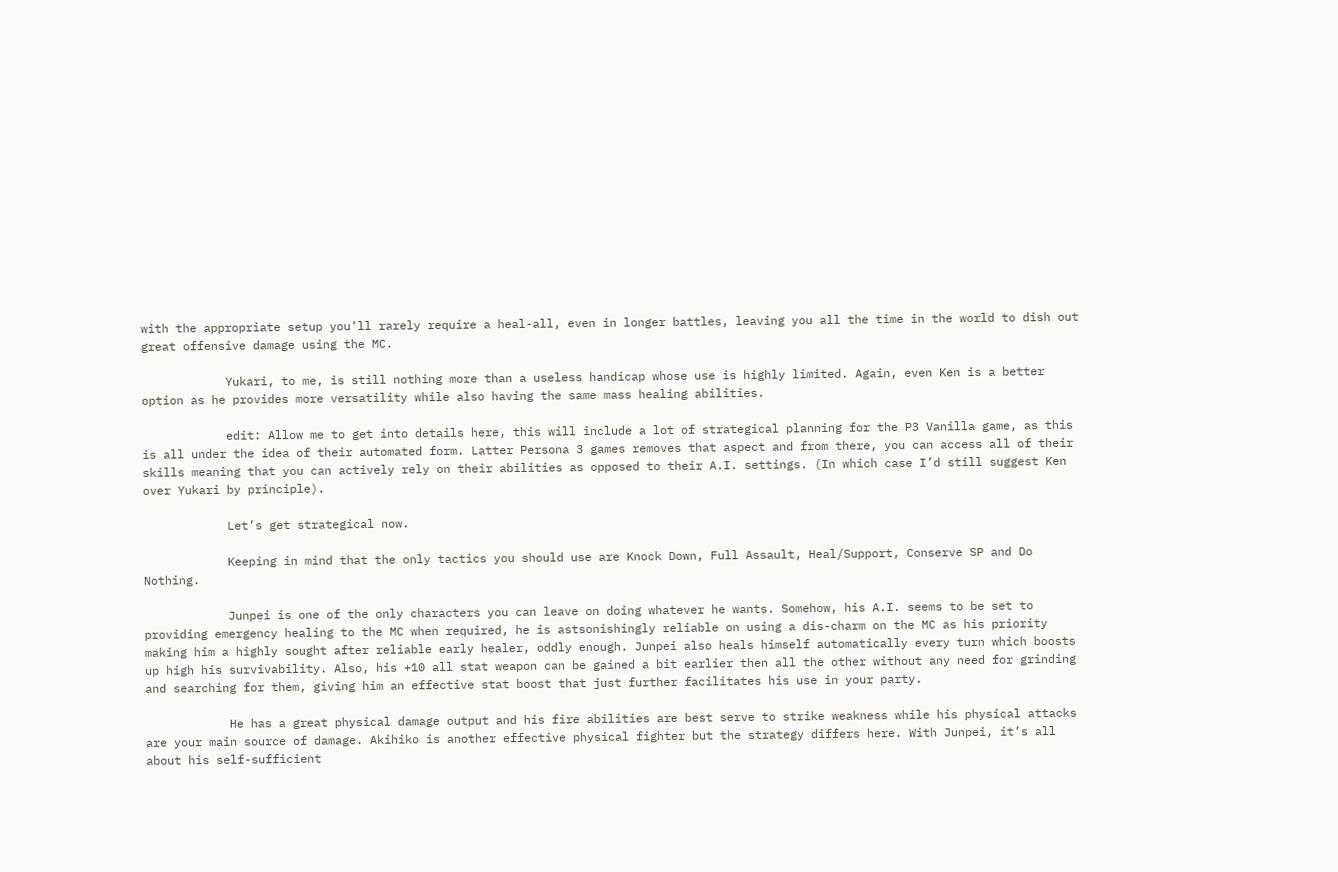with the appropriate setup you’ll rarely require a heal-all, even in longer battles, leaving you all the time in the world to dish out great offensive damage using the MC.

            Yukari, to me, is still nothing more than a useless handicap whose use is highly limited. Again, even Ken is a better option as he provides more versatility while also having the same mass healing abilities.

            edit: Allow me to get into details here, this will include a lot of strategical planning for the P3 Vanilla game, as this is all under the idea of their automated form. Latter Persona 3 games removes that aspect and from there, you can access all of their skills meaning that you can actively rely on their abilities as opposed to their A.I. settings. (In which case I’d still suggest Ken over Yukari by principle).

            Let’s get strategical now.

            Keeping in mind that the only tactics you should use are Knock Down, Full Assault, Heal/Support, Conserve SP and Do Nothing.

            Junpei is one of the only characters you can leave on doing whatever he wants. Somehow, his A.I. seems to be set to providing emergency healing to the MC when required, he is astsonishingly reliable on using a dis-charm on the MC as his priority making him a highly sought after reliable early healer, oddly enough. Junpei also heals himself automatically every turn which boosts up high his survivability. Also, his +10 all stat weapon can be gained a bit earlier then all the other without any need for grinding and searching for them, giving him an effective stat boost that just further facilitates his use in your party.

            He has a great physical damage output and his fire abilities are best serve to strike weakness while his physical attacks are your main source of damage. Akihiko is another effective physical fighter but the strategy differs here. With Junpei, it’s all about his self-sufficient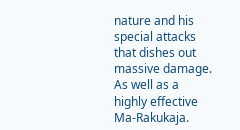nature and his special attacks that dishes out massive damage. As well as a highly effective Ma-Rakukaja.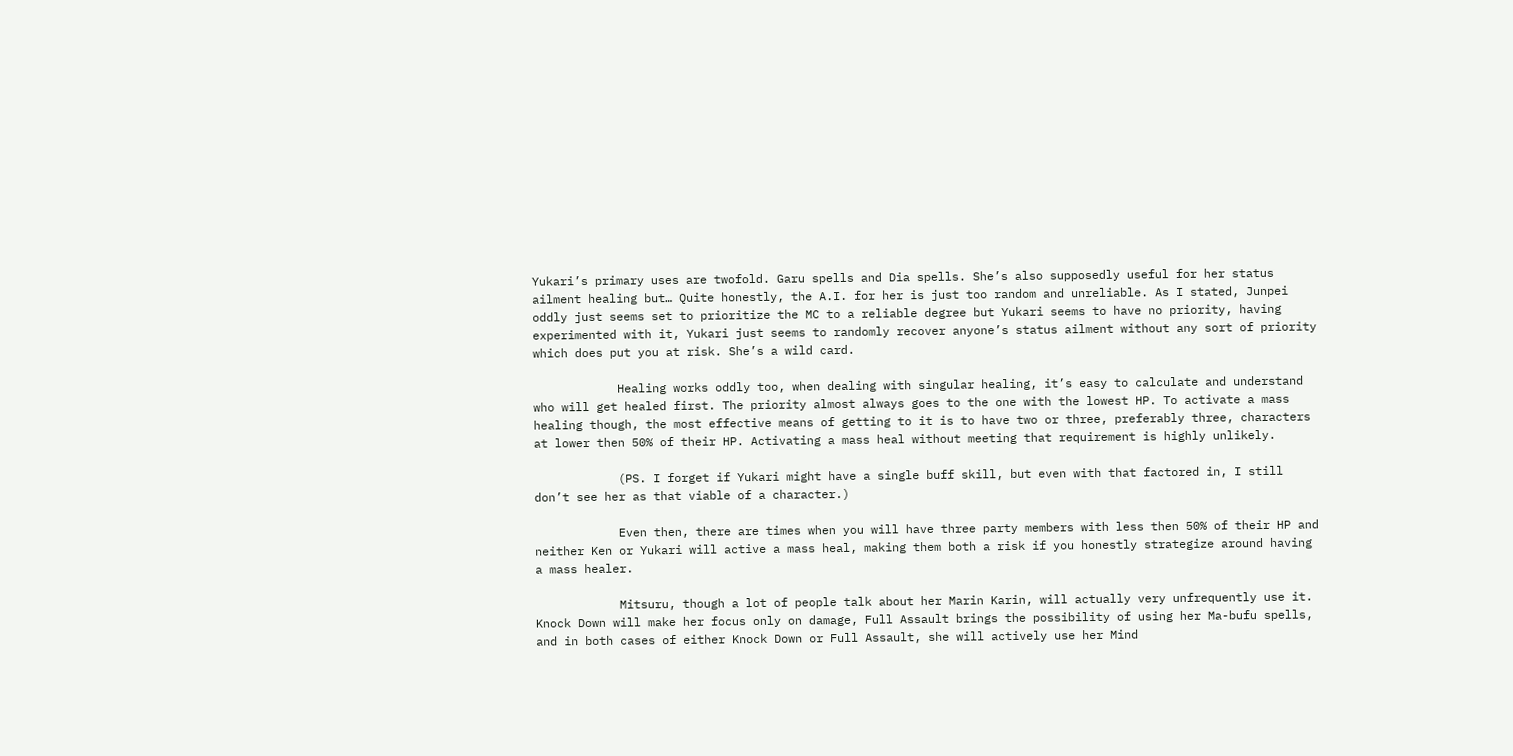Yukari’s primary uses are twofold. Garu spells and Dia spells. She’s also supposedly useful for her status ailment healing but… Quite honestly, the A.I. for her is just too random and unreliable. As I stated, Junpei oddly just seems set to prioritize the MC to a reliable degree but Yukari seems to have no priority, having experimented with it, Yukari just seems to randomly recover anyone’s status ailment without any sort of priority which does put you at risk. She’s a wild card.

            Healing works oddly too, when dealing with singular healing, it’s easy to calculate and understand who will get healed first. The priority almost always goes to the one with the lowest HP. To activate a mass healing though, the most effective means of getting to it is to have two or three, preferably three, characters at lower then 50% of their HP. Activating a mass heal without meeting that requirement is highly unlikely.

            (PS. I forget if Yukari might have a single buff skill, but even with that factored in, I still don’t see her as that viable of a character.)

            Even then, there are times when you will have three party members with less then 50% of their HP and neither Ken or Yukari will active a mass heal, making them both a risk if you honestly strategize around having a mass healer.

            Mitsuru, though a lot of people talk about her Marin Karin, will actually very unfrequently use it. Knock Down will make her focus only on damage, Full Assault brings the possibility of using her Ma-bufu spells, and in both cases of either Knock Down or Full Assault, she will actively use her Mind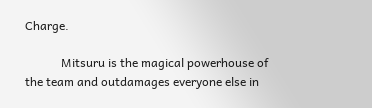Charge.

            Mitsuru is the magical powerhouse of the team and outdamages everyone else in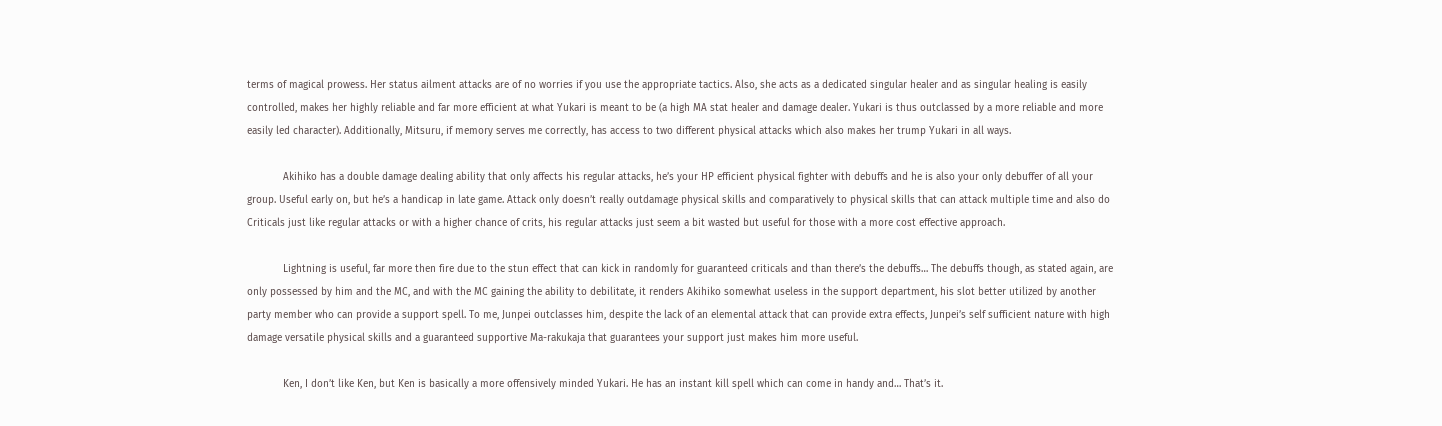terms of magical prowess. Her status ailment attacks are of no worries if you use the appropriate tactics. Also, she acts as a dedicated singular healer and as singular healing is easily controlled, makes her highly reliable and far more efficient at what Yukari is meant to be (a high MA stat healer and damage dealer. Yukari is thus outclassed by a more reliable and more easily led character). Additionally, Mitsuru, if memory serves me correctly, has access to two different physical attacks which also makes her trump Yukari in all ways.

            Akihiko has a double damage dealing ability that only affects his regular attacks, he’s your HP efficient physical fighter with debuffs and he is also your only debuffer of all your group. Useful early on, but he’s a handicap in late game. Attack only doesn’t really outdamage physical skills and comparatively to physical skills that can attack multiple time and also do Criticals just like regular attacks or with a higher chance of crits, his regular attacks just seem a bit wasted but useful for those with a more cost effective approach.

            Lightning is useful, far more then fire due to the stun effect that can kick in randomly for guaranteed criticals and than there’s the debuffs… The debuffs though, as stated again, are only possessed by him and the MC, and with the MC gaining the ability to debilitate, it renders Akihiko somewhat useless in the support department, his slot better utilized by another party member who can provide a support spell. To me, Junpei outclasses him, despite the lack of an elemental attack that can provide extra effects, Junpei’s self sufficient nature with high damage versatile physical skills and a guaranteed supportive Ma-rakukaja that guarantees your support just makes him more useful.

            Ken, I don’t like Ken, but Ken is basically a more offensively minded Yukari. He has an instant kill spell which can come in handy and… That’s it.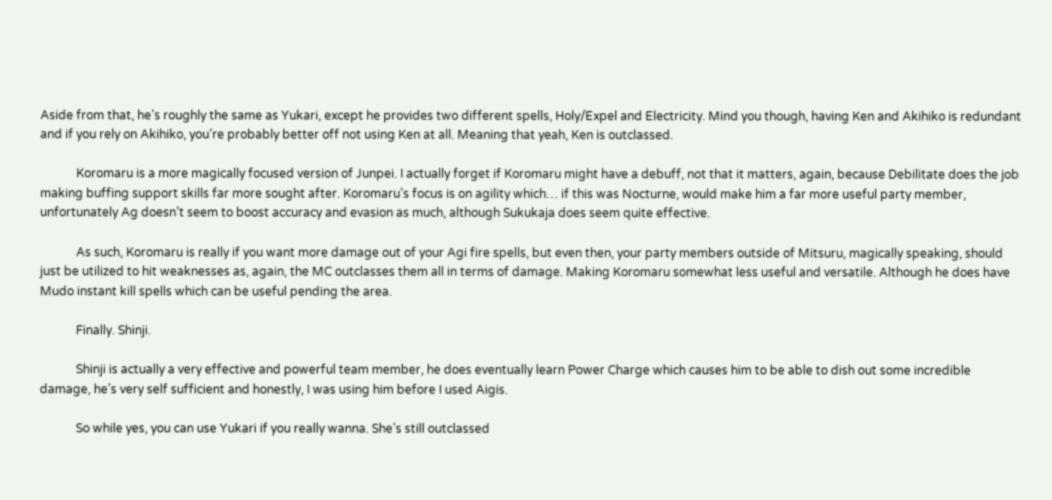Aside from that, he’s roughly the same as Yukari, except he provides two different spells, Holy/Expel and Electricity. Mind you though, having Ken and Akihiko is redundant and if you rely on Akihiko, you’re probably better off not using Ken at all. Meaning that yeah, Ken is outclassed.

            Koromaru is a more magically focused version of Junpei. I actually forget if Koromaru might have a debuff, not that it matters, again, because Debilitate does the job making buffing support skills far more sought after. Koromaru’s focus is on agility which… if this was Nocturne, would make him a far more useful party member, unfortunately Ag doesn’t seem to boost accuracy and evasion as much, although Sukukaja does seem quite effective.

            As such, Koromaru is really if you want more damage out of your Agi fire spells, but even then, your party members outside of Mitsuru, magically speaking, should just be utilized to hit weaknesses as, again, the MC outclasses them all in terms of damage. Making Koromaru somewhat less useful and versatile. Although he does have Mudo instant kill spells which can be useful pending the area.

            Finally. Shinji.

            Shinji is actually a very effective and powerful team member, he does eventually learn Power Charge which causes him to be able to dish out some incredible damage, he’s very self sufficient and honestly, I was using him before I used Aigis.

            So while yes, you can use Yukari if you really wanna. She’s still outclassed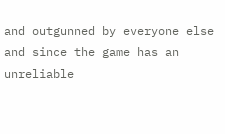and outgunned by everyone else and since the game has an unreliable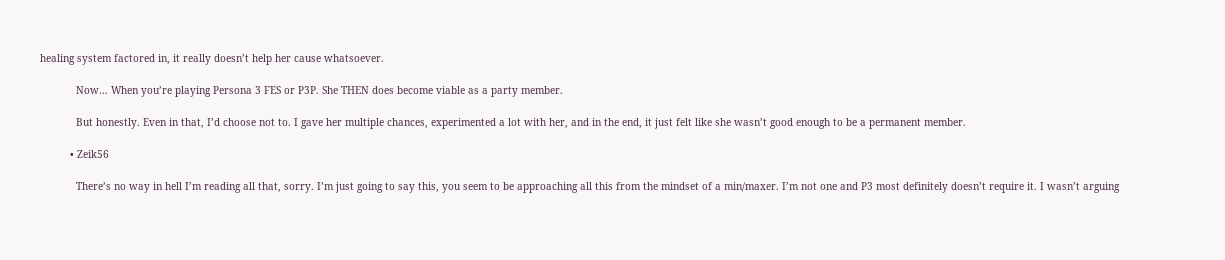healing system factored in, it really doesn’t help her cause whatsoever.

            Now… When you’re playing Persona 3 FES or P3P. She THEN does become viable as a party member.

            But honestly. Even in that, I’d choose not to. I gave her multiple chances, experimented a lot with her, and in the end, it just felt like she wasn’t good enough to be a permanent member.

          • Zeik56

            There’s no way in hell I’m reading all that, sorry. I’m just going to say this, you seem to be approaching all this from the mindset of a min/maxer. I’m not one and P3 most definitely doesn’t require it. I wasn’t arguing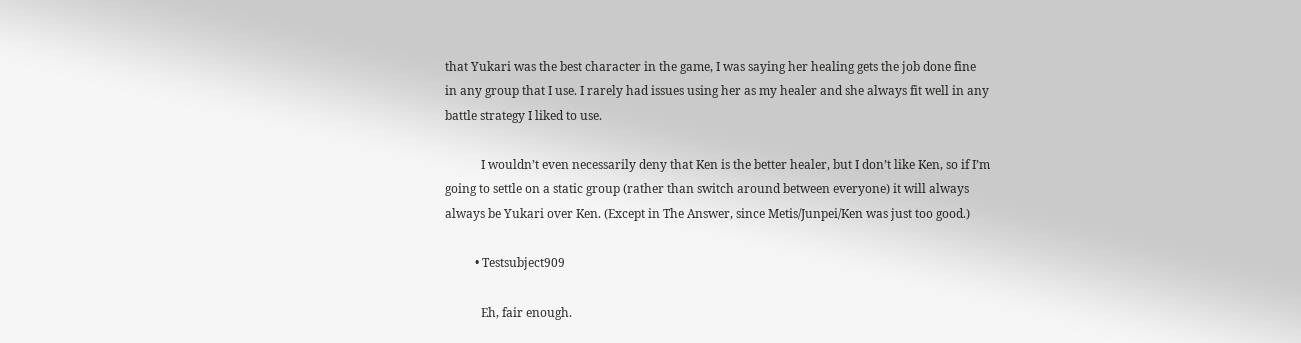that Yukari was the best character in the game, I was saying her healing gets the job done fine in any group that I use. I rarely had issues using her as my healer and she always fit well in any battle strategy I liked to use.

            I wouldn’t even necessarily deny that Ken is the better healer, but I don’t like Ken, so if I’m going to settle on a static group (rather than switch around between everyone) it will always always be Yukari over Ken. (Except in The Answer, since Metis/Junpei/Ken was just too good.)

          • Testsubject909

            Eh, fair enough.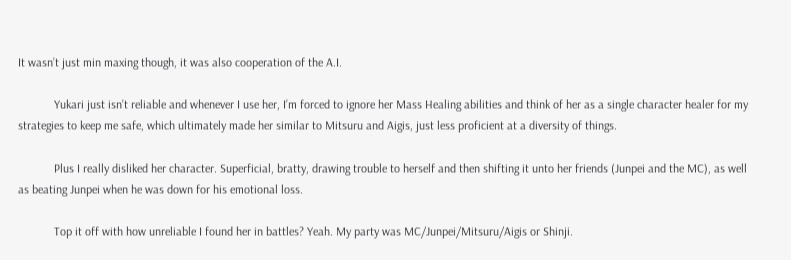It wasn’t just min maxing though, it was also cooperation of the A.I.

            Yukari just isn’t reliable and whenever I use her, I’m forced to ignore her Mass Healing abilities and think of her as a single character healer for my strategies to keep me safe, which ultimately made her similar to Mitsuru and Aigis, just less proficient at a diversity of things.

            Plus I really disliked her character. Superficial, bratty, drawing trouble to herself and then shifting it unto her friends (Junpei and the MC), as well as beating Junpei when he was down for his emotional loss.

            Top it off with how unreliable I found her in battles? Yeah. My party was MC/Junpei/Mitsuru/Aigis or Shinji.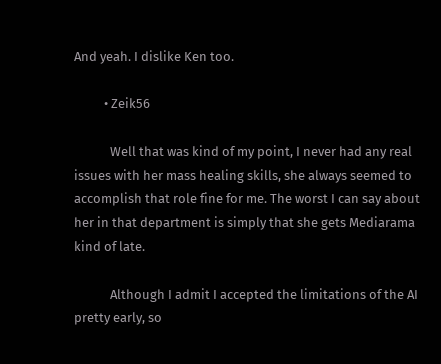And yeah. I dislike Ken too.

          • Zeik56

            Well that was kind of my point, I never had any real issues with her mass healing skills, she always seemed to accomplish that role fine for me. The worst I can say about her in that department is simply that she gets Mediarama kind of late.

            Although I admit I accepted the limitations of the AI pretty early, so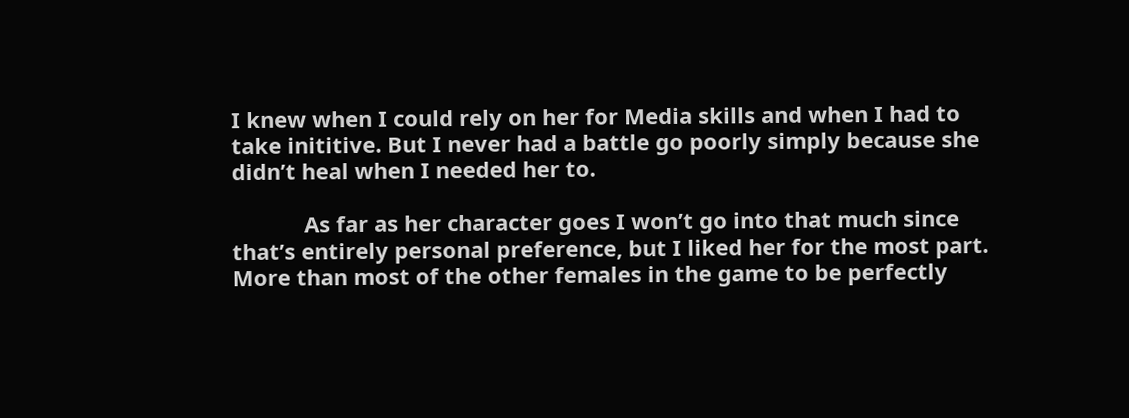I knew when I could rely on her for Media skills and when I had to take inititive. But I never had a battle go poorly simply because she didn’t heal when I needed her to.

            As far as her character goes I won’t go into that much since that’s entirely personal preference, but I liked her for the most part. More than most of the other females in the game to be perfectly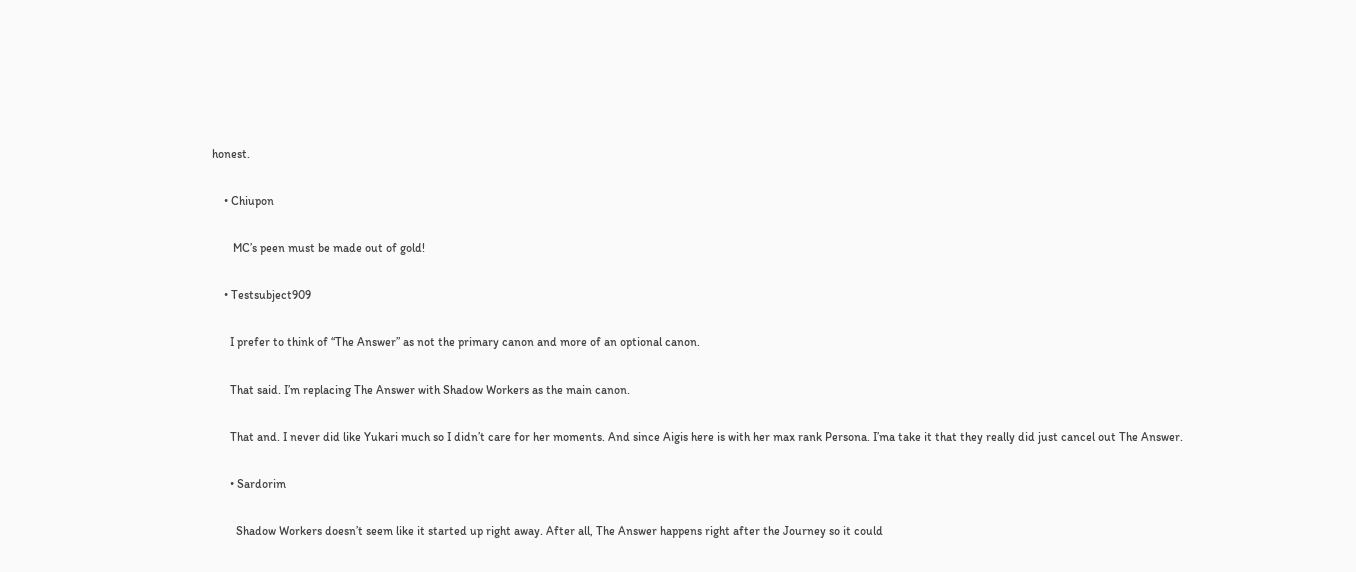honest.

    • Chiupon

       MC’s peen must be made out of gold!

    • Testsubject909

      I prefer to think of “The Answer” as not the primary canon and more of an optional canon.

      That said. I’m replacing The Answer with Shadow Workers as the main canon.

      That and. I never did like Yukari much so I didn’t care for her moments. And since Aigis here is with her max rank Persona. I’ma take it that they really did just cancel out The Answer.

      • Sardorim

        Shadow Workers doesn’t seem like it started up right away. After all, The Answer happens right after the Journey so it could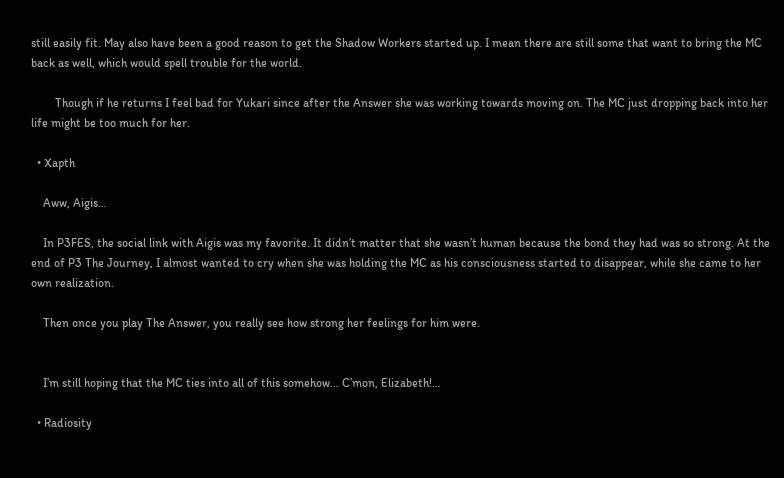still easily fit. May also have been a good reason to get the Shadow Workers started up. I mean there are still some that want to bring the MC back as well, which would spell trouble for the world.

        Though if he returns I feel bad for Yukari since after the Answer she was working towards moving on. The MC just dropping back into her life might be too much for her.

  • Xapth

    Aww, Aigis…

    In P3FES, the social link with Aigis was my favorite. It didn’t matter that she wasn’t human because the bond they had was so strong. At the end of P3 The Journey, I almost wanted to cry when she was holding the MC as his consciousness started to disappear, while she came to her own realization.

    Then once you play The Answer, you really see how strong her feelings for him were.


    I’m still hoping that the MC ties into all of this somehow… C’mon, Elizabeth!…

  • Radiosity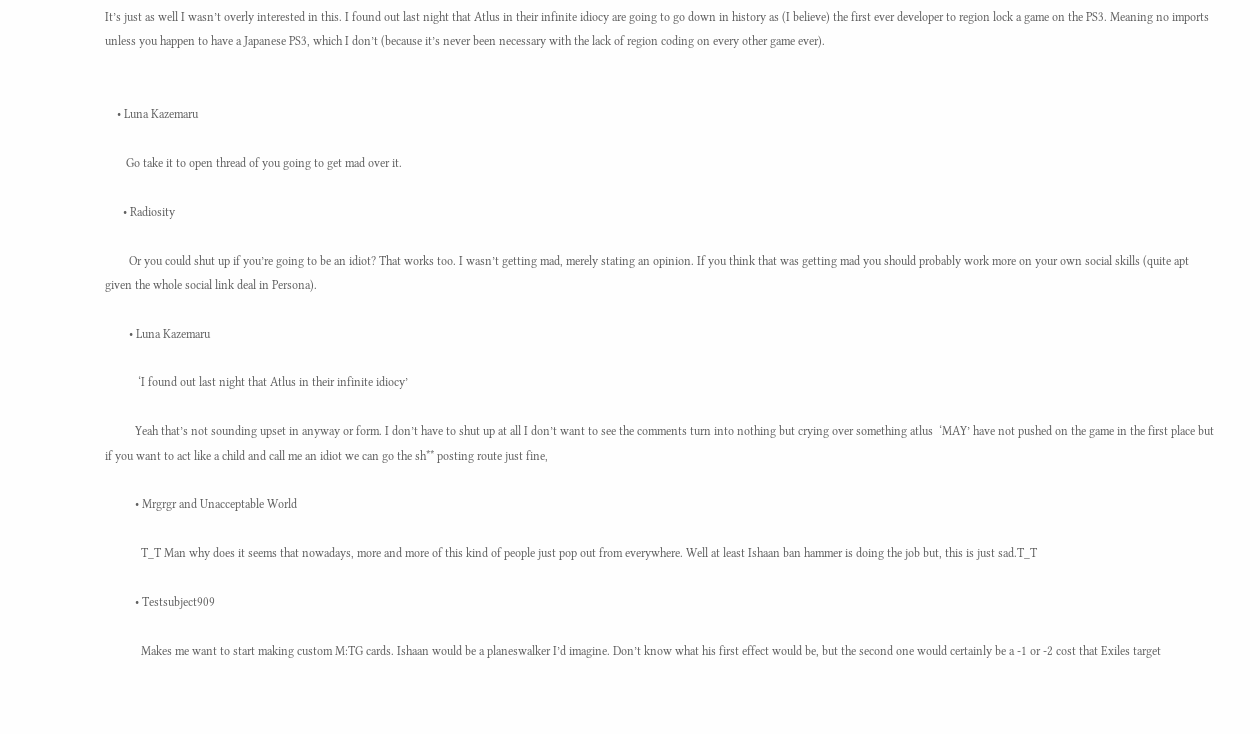It’s just as well I wasn’t overly interested in this. I found out last night that Atlus in their infinite idiocy are going to go down in history as (I believe) the first ever developer to region lock a game on the PS3. Meaning no imports unless you happen to have a Japanese PS3, which I don’t (because it’s never been necessary with the lack of region coding on every other game ever).


    • Luna Kazemaru

       Go take it to open thread of you going to get mad over it.

      • Radiosity

        Or you could shut up if you’re going to be an idiot? That works too. I wasn’t getting mad, merely stating an opinion. If you think that was getting mad you should probably work more on your own social skills (quite apt given the whole social link deal in Persona).

        • Luna Kazemaru

           ‘I found out last night that Atlus in their infinite idiocy’

          Yeah that’s not sounding upset in anyway or form. I don’t have to shut up at all I don’t want to see the comments turn into nothing but crying over something atlus  ‘MAY’ have not pushed on the game in the first place but if you want to act like a child and call me an idiot we can go the sh** posting route just fine,

          • Mrgrgr and Unacceptable World

            T_T Man why does it seems that nowadays, more and more of this kind of people just pop out from everywhere. Well at least Ishaan ban hammer is doing the job but, this is just sad.T_T

          • Testsubject909

            Makes me want to start making custom M:TG cards. Ishaan would be a planeswalker I’d imagine. Don’t know what his first effect would be, but the second one would certainly be a -1 or -2 cost that Exiles target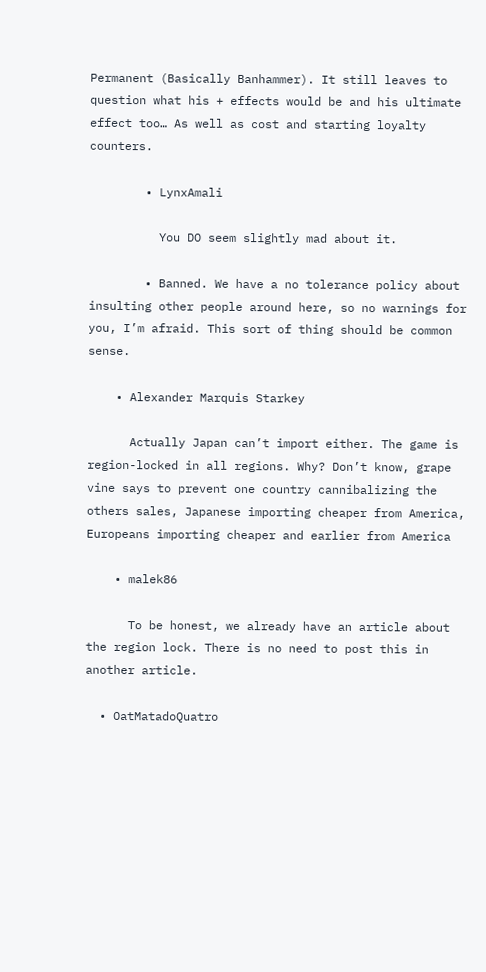Permanent (Basically Banhammer). It still leaves to question what his + effects would be and his ultimate effect too… As well as cost and starting loyalty counters.

        • LynxAmali

          You DO seem slightly mad about it.

        • Banned. We have a no tolerance policy about insulting other people around here, so no warnings for you, I’m afraid. This sort of thing should be common sense.

    • Alexander Marquis Starkey

      Actually Japan can’t import either. The game is region-locked in all regions. Why? Don’t know, grape vine says to prevent one country cannibalizing the others sales, Japanese importing cheaper from America, Europeans importing cheaper and earlier from America

    • malek86

      To be honest, we already have an article about the region lock. There is no need to post this in another article.

  • OatMatadoQuatro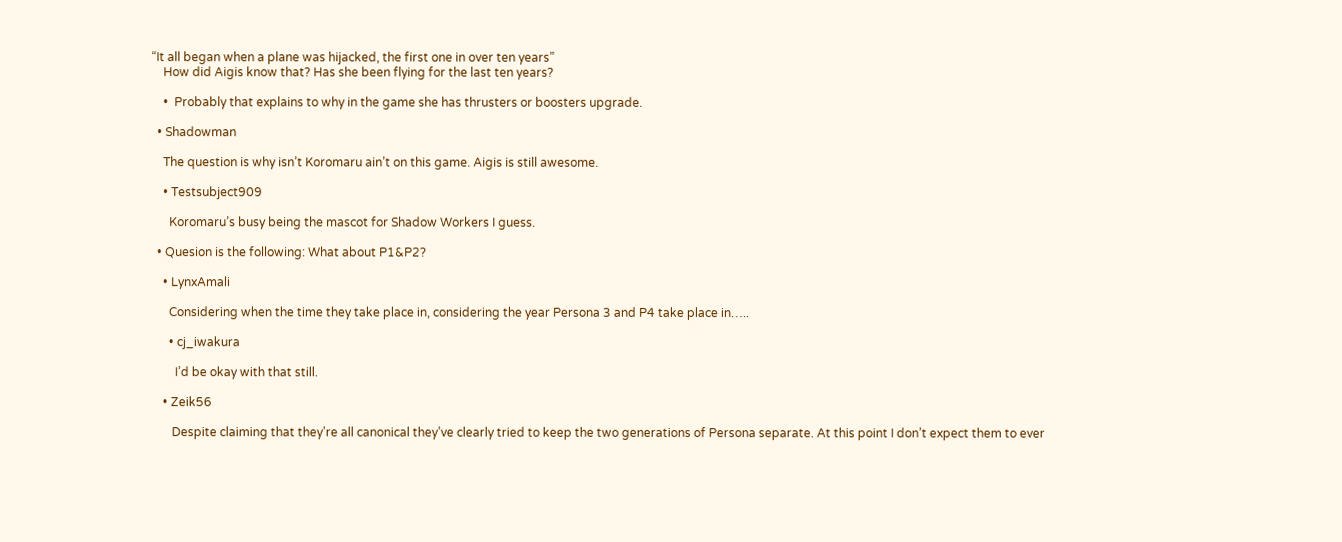“It all began when a plane was hijacked, the first one in over ten years”
    How did Aigis know that? Has she been flying for the last ten years?

    •  Probably that explains to why in the game she has thrusters or boosters upgrade.

  • Shadowman

    The question is why isn’t Koromaru ain’t on this game. Aigis is still awesome.

    • Testsubject909

      Koromaru’s busy being the mascot for Shadow Workers I guess.

  • Quesion is the following: What about P1&P2?

    • LynxAmali

      Considering when the time they take place in, considering the year Persona 3 and P4 take place in…..

      • cj_iwakura

        I’d be okay with that still.

    • Zeik56

       Despite claiming that they’re all canonical they’ve clearly tried to keep the two generations of Persona separate. At this point I don’t expect them to ever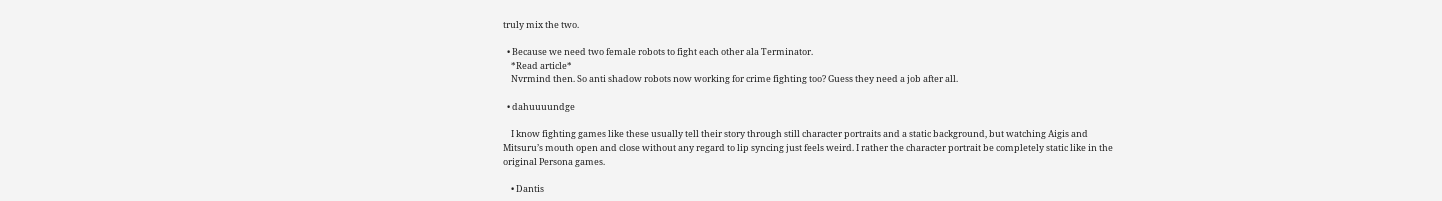truly mix the two.

  • Because we need two female robots to fight each other ala Terminator.
    *Read article*
    Nvrmind then. So anti shadow robots now working for crime fighting too? Guess they need a job after all.

  • dahuuuundge

    I know fighting games like these usually tell their story through still character portraits and a static background, but watching Aigis and Mitsuru’s mouth open and close without any regard to lip syncing just feels weird. I rather the character portrait be completely static like in the original Persona games.

    • Dantis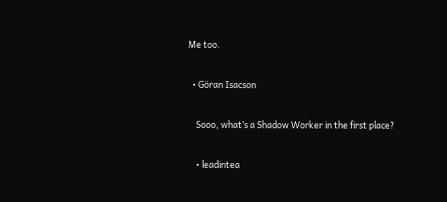Me too.

  • Göran Isacson

    Sooo, what’s a Shadow Worker in the first place?

    • leadintea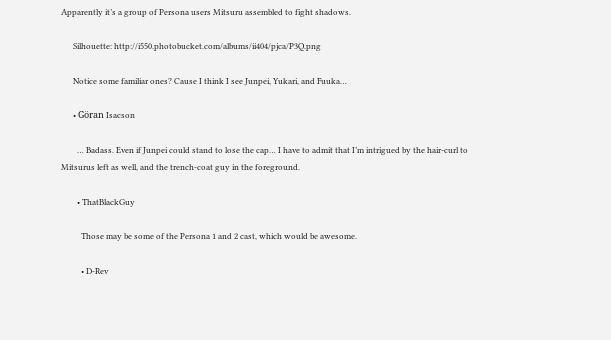Apparently it’s a group of Persona users Mitsuru assembled to fight shadows.

      Silhouette: http://i550.photobucket.com/albums/ii404/pjca/P3Q.png

      Notice some familiar ones? Cause I think I see Junpei, Yukari, and Fuuka…

      • Göran Isacson

        … Badass. Even if Junpei could stand to lose the cap… I have to admit that I’m intrigued by the hair-curl to Mitsurus left as well, and the trench-coat guy in the foreground.

        • ThatBlackGuy

          Those may be some of the Persona 1 and 2 cast, which would be awesome.

          • D-Rev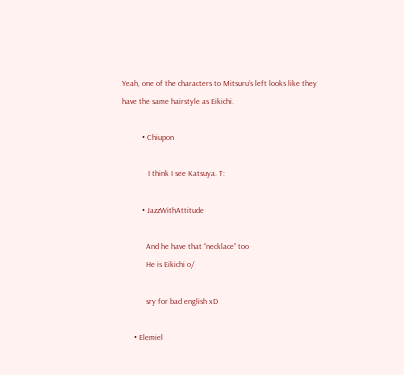Yeah, one of the characters to Mitsuru’s left looks like they have the same hairstyle as Eikichi.

          • Chiupon

             I think I see Katsuya. T:

          • JazzWithAttitude

            And he have that “necklace” too
            He is Eikichi o/

            sry for bad english xD

      • Elemiel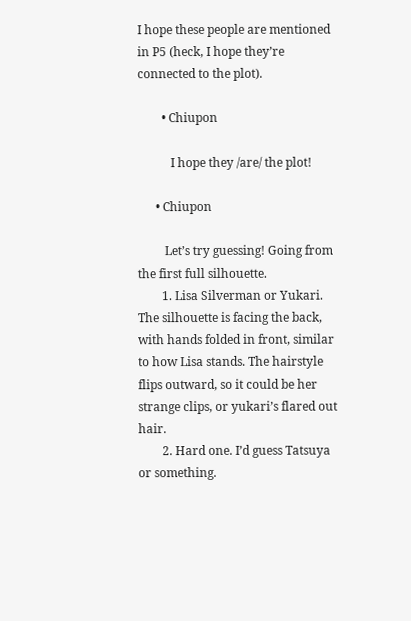I hope these people are mentioned in P5 (heck, I hope they’re connected to the plot).

        • Chiupon

           I hope they /are/ the plot!

      • Chiupon

         Let’s try guessing! Going from the first full silhouette.
        1. Lisa Silverman or Yukari. The silhouette is facing the back, with hands folded in front, similar to how Lisa stands. The hairstyle flips outward, so it could be her strange clips, or yukari’s flared out hair.
        2. Hard one. I’d guess Tatsuya or something.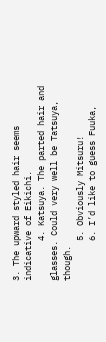3. The upward styled hair seems indicative of Eikichi.
        4. Katsuya. The parted hair and glasses. Could very well be Tatsuya, though.
        5. Obviously Mitsuru!
        6. I’d like to guess Fuuka,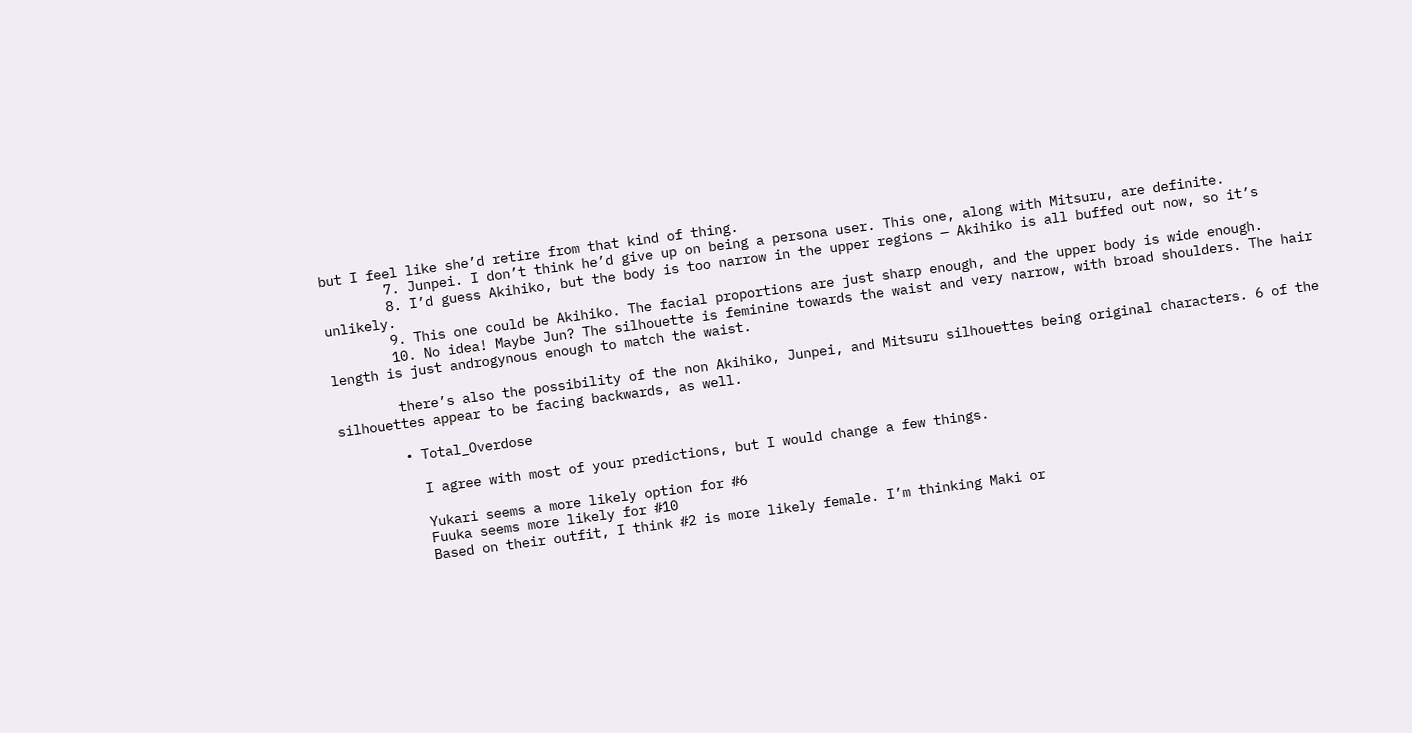but I feel like she’d retire from that kind of thing.
        7. Junpei. I don’t think he’d give up on being a persona user. This one, along with Mitsuru, are definite.
        8. I’d guess Akihiko, but the body is too narrow in the upper regions — Akihiko is all buffed out now, so it’s unlikely.
        9. This one could be Akihiko. The facial proportions are just sharp enough, and the upper body is wide enough.
        10. No idea! Maybe Jun? The silhouette is feminine towards the waist and very narrow, with broad shoulders. The hair length is just androgynous enough to match the waist.

        there’s also the possibility of the non Akihiko, Junpei, and Mitsuru silhouettes being original characters. 6 of the silhouettes appear to be facing backwards, as well.

        • Total_Overdose

          I agree with most of your predictions, but I would change a few things.

          Yukari seems a more likely option for #6
          Fuuka seems more likely for #10
          Based on their outfit, I think #2 is more likely female. I’m thinking Maki or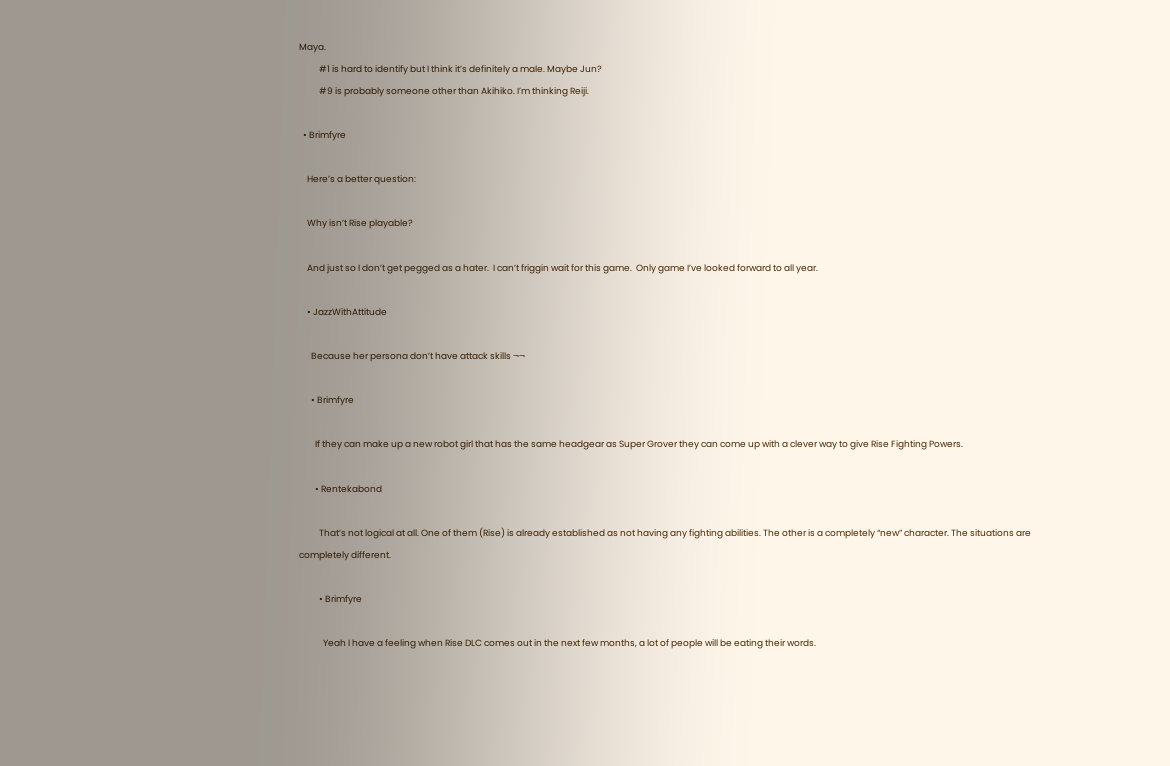Maya.
          #1 is hard to identify but I think it’s definitely a male. Maybe Jun?
          #9 is probably someone other than Akihiko. I’m thinking Reiji.

  • Brimfyre

    Here’s a better question:

    Why isn’t Rise playable?

    And just so I don’t get pegged as a hater.  I can’t friggin wait for this game.  Only game I’ve looked forward to all year.

    • JazzWithAttitude

      Because her persona don’t have attack skills ¬¬

      • Brimfyre

        If they can make up a new robot girl that has the same headgear as Super Grover they can come up with a clever way to give Rise Fighting Powers.

        • Rentekabond

          That’s not logical at all. One of them (Rise) is already established as not having any fighting abilities. The other is a completely “new” character. The situations are completely different.

          • Brimfyre

            Yeah I have a feeling when Rise DLC comes out in the next few months, a lot of people will be eating their words.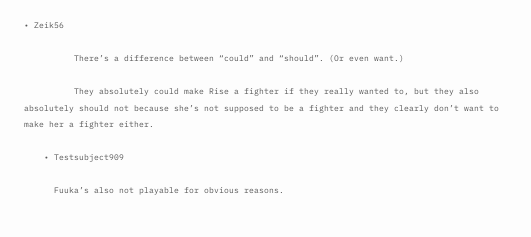• Zeik56

          There’s a difference between “could” and “should”. (Or even want.)

          They absolutely could make Rise a fighter if they really wanted to, but they also absolutely should not because she’s not supposed to be a fighter and they clearly don’t want to make her a fighter either.

    • Testsubject909

      Fuuka’s also not playable for obvious reasons.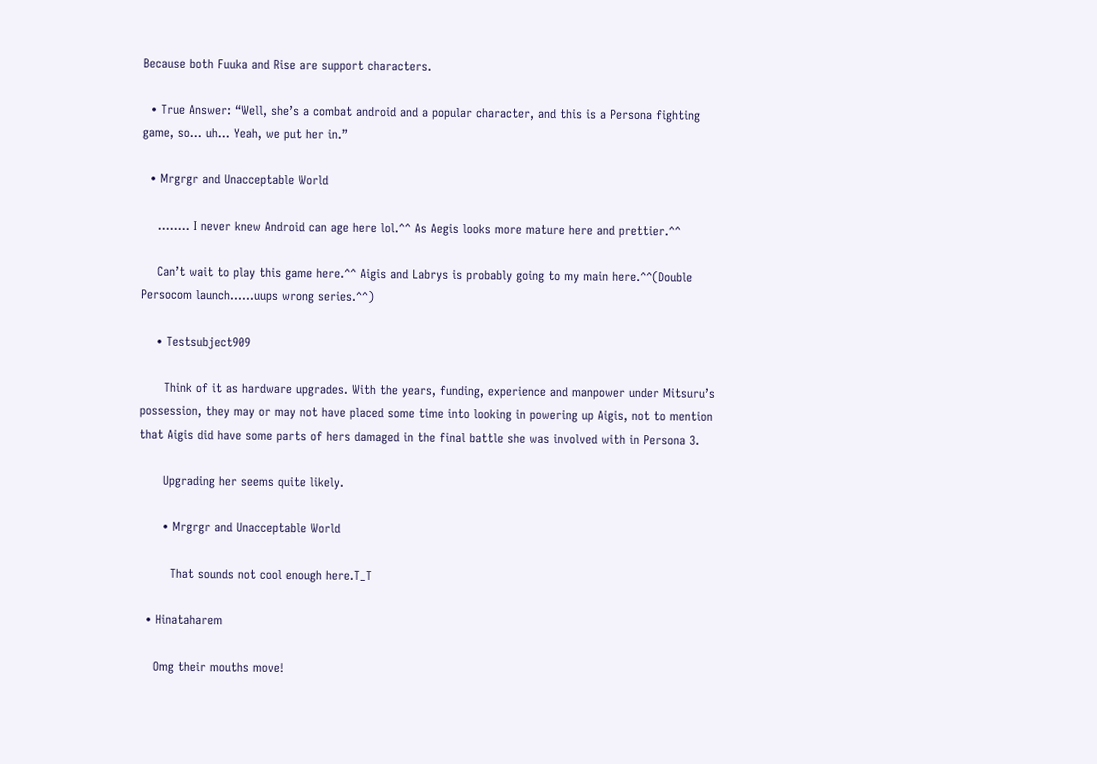Because both Fuuka and Rise are support characters.

  • True Answer: “Well, she’s a combat android and a popular character, and this is a Persona fighting game, so… uh… Yeah, we put her in.”

  • Mrgrgr and Unacceptable World

    …….. I never knew Android can age here lol.^^ As Aegis looks more mature here and prettier.^^

    Can’t wait to play this game here.^^ Aigis and Labrys is probably going to my main here.^^(Double Persocom launch……uups wrong series.^^)

    • Testsubject909

      Think of it as hardware upgrades. With the years, funding, experience and manpower under Mitsuru’s possession, they may or may not have placed some time into looking in powering up Aigis, not to mention that Aigis did have some parts of hers damaged in the final battle she was involved with in Persona 3.

      Upgrading her seems quite likely.

      • Mrgrgr and Unacceptable World

        That sounds not cool enough here.T_T

  • Hinataharem

    Omg their mouths move!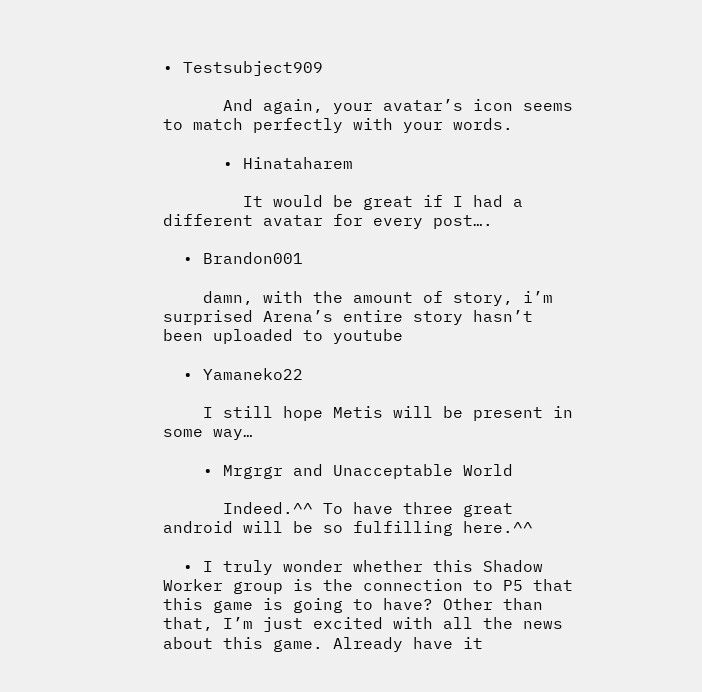• Testsubject909

      And again, your avatar’s icon seems to match perfectly with your words.

      • Hinataharem

        It would be great if I had a different avatar for every post….

  • Brandon001

    damn, with the amount of story, i’m surprised Arena’s entire story hasn’t been uploaded to youtube

  • Yamaneko22

    I still hope Metis will be present in some way…

    • Mrgrgr and Unacceptable World

      Indeed.^^ To have three great android will be so fulfilling here.^^

  • I truly wonder whether this Shadow Worker group is the connection to P5 that this game is going to have? Other than that, I’m just excited with all the news about this game. Already have it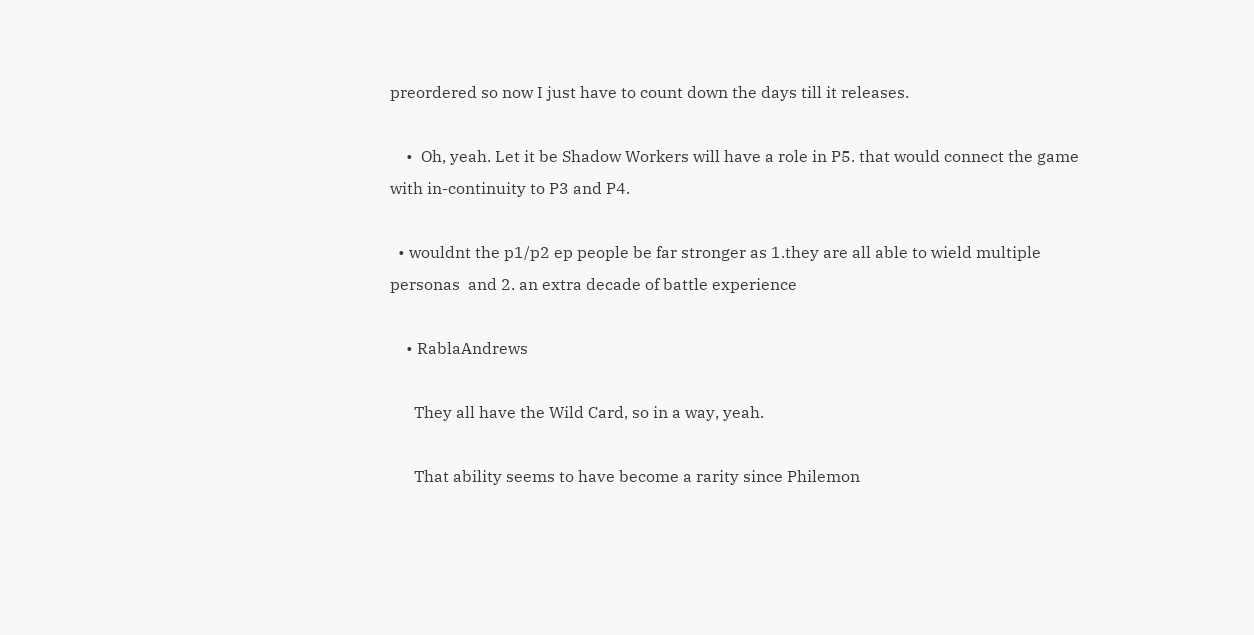preordered so now I just have to count down the days till it releases.

    •  Oh, yeah. Let it be Shadow Workers will have a role in P5. that would connect the game with in-continuity to P3 and P4.

  • wouldnt the p1/p2 ep people be far stronger as 1.they are all able to wield multiple personas  and 2. an extra decade of battle experience

    • RablaAndrews

      They all have the Wild Card, so in a way, yeah.

      That ability seems to have become a rarity since Philemon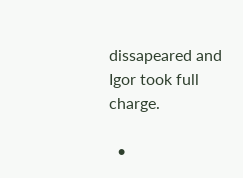dissapeared and Igor took full charge.

  •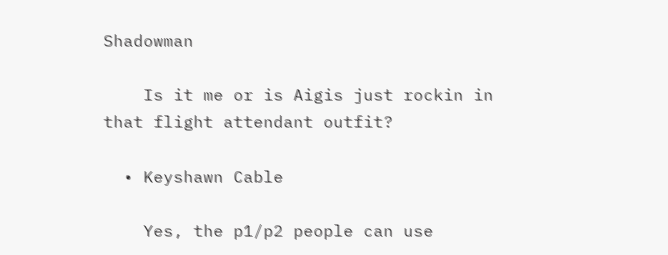Shadowman

    Is it me or is Aigis just rockin in that flight attendant outfit?

  • Keyshawn Cable

    Yes, the p1/p2 people can use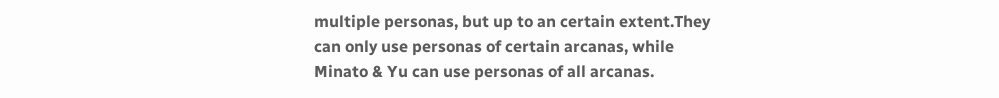multiple personas, but up to an certain extent.They can only use personas of certain arcanas, while Minato & Yu can use personas of all arcanas.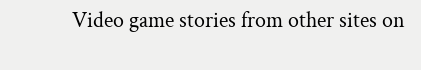Video game stories from other sites on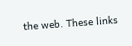the web. These links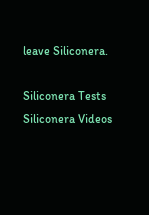leave Siliconera.

Siliconera Tests
Siliconera Videos